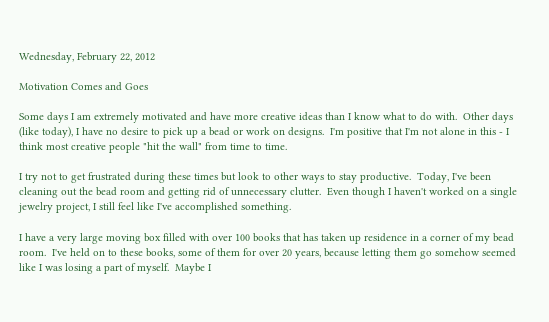Wednesday, February 22, 2012

Motivation Comes and Goes

Some days I am extremely motivated and have more creative ideas than I know what to do with.  Other days (like today), I have no desire to pick up a bead or work on designs.  I'm positive that I'm not alone in this - I think most creative people "hit the wall" from time to time.

I try not to get frustrated during these times but look to other ways to stay productive.  Today, I've been cleaning out the bead room and getting rid of unnecessary clutter.  Even though I haven't worked on a single jewelry project, I still feel like I've accomplished something.

I have a very large moving box filled with over 100 books that has taken up residence in a corner of my bead room.  I've held on to these books, some of them for over 20 years, because letting them go somehow seemed like I was losing a part of myself.  Maybe I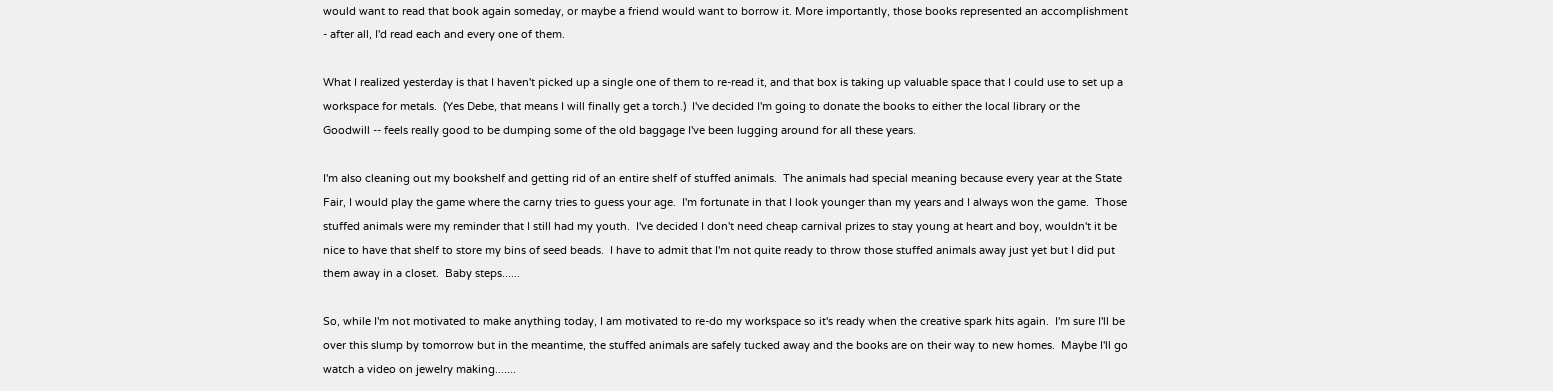would want to read that book again someday, or maybe a friend would want to borrow it. More importantly, those books represented an accomplishment - after all, I'd read each and every one of them.

What I realized yesterday is that I haven't picked up a single one of them to re-read it, and that box is taking up valuable space that I could use to set up a workspace for metals.  (Yes Debe, that means I will finally get a torch.)  I've decided I'm going to donate the books to either the local library or the Goodwill -- feels really good to be dumping some of the old baggage I've been lugging around for all these years.

I'm also cleaning out my bookshelf and getting rid of an entire shelf of stuffed animals.  The animals had special meaning because every year at the State Fair, I would play the game where the carny tries to guess your age.  I'm fortunate in that I look younger than my years and I always won the game.  Those stuffed animals were my reminder that I still had my youth.  I've decided I don't need cheap carnival prizes to stay young at heart and boy, wouldn't it be nice to have that shelf to store my bins of seed beads.  I have to admit that I'm not quite ready to throw those stuffed animals away just yet but I did put them away in a closet.  Baby steps......

So, while I'm not motivated to make anything today, I am motivated to re-do my workspace so it's ready when the creative spark hits again.  I'm sure I'll be over this slump by tomorrow but in the meantime, the stuffed animals are safely tucked away and the books are on their way to new homes.  Maybe I'll go watch a video on jewelry making.......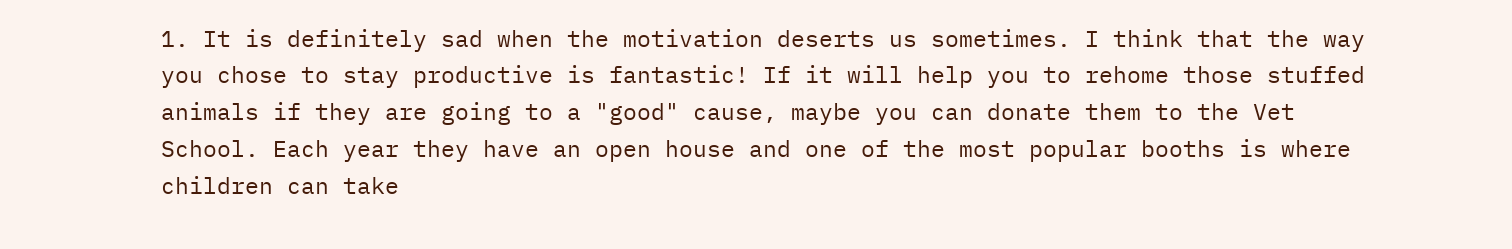1. It is definitely sad when the motivation deserts us sometimes. I think that the way you chose to stay productive is fantastic! If it will help you to rehome those stuffed animals if they are going to a "good" cause, maybe you can donate them to the Vet School. Each year they have an open house and one of the most popular booths is where children can take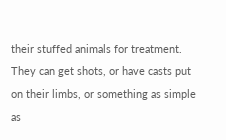their stuffed animals for treatment. They can get shots, or have casts put on their limbs, or something as simple as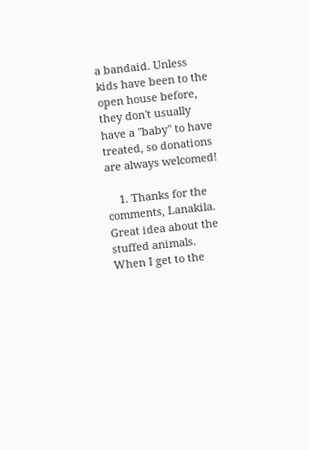a bandaid. Unless kids have been to the open house before, they don't usually have a "baby" to have treated, so donations are always welcomed!

    1. Thanks for the comments, Lanakila. Great idea about the stuffed animals. When I get to the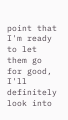point that I'm ready to let them go for good, I'll definitely look into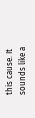this cause. It sounds like a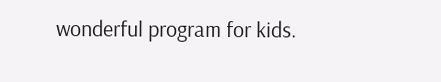wonderful program for kids.